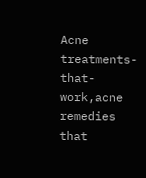Acne treatments-that-work,acne remedies that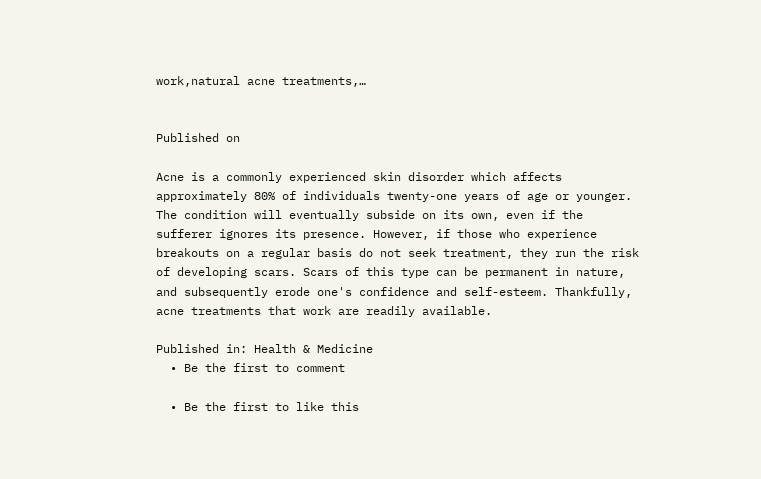work,natural acne treatments,…


Published on

Acne is a commonly experienced skin disorder which affects approximately 80% of individuals twenty-one years of age or younger. The condition will eventually subside on its own, even if the sufferer ignores its presence. However, if those who experience breakouts on a regular basis do not seek treatment, they run the risk of developing scars. Scars of this type can be permanent in nature, and subsequently erode one's confidence and self-esteem. Thankfully, acne treatments that work are readily available.

Published in: Health & Medicine
  • Be the first to comment

  • Be the first to like this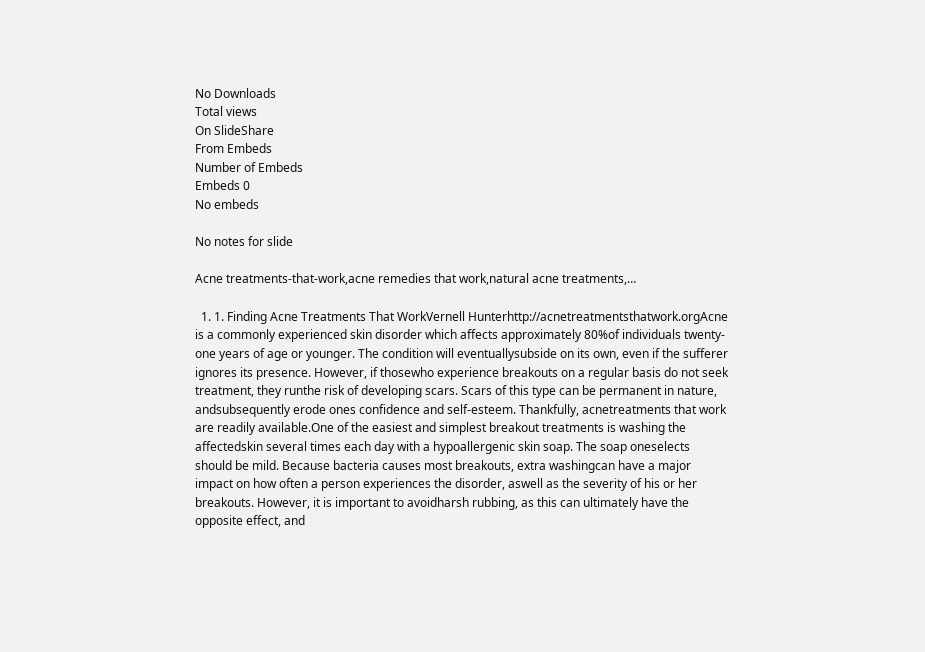No Downloads
Total views
On SlideShare
From Embeds
Number of Embeds
Embeds 0
No embeds

No notes for slide

Acne treatments-that-work,acne remedies that work,natural acne treatments,…

  1. 1. Finding Acne Treatments That WorkVernell Hunterhttp://acnetreatmentsthatwork.orgAcne is a commonly experienced skin disorder which affects approximately 80%of individuals twenty-one years of age or younger. The condition will eventuallysubside on its own, even if the sufferer ignores its presence. However, if thosewho experience breakouts on a regular basis do not seek treatment, they runthe risk of developing scars. Scars of this type can be permanent in nature, andsubsequently erode ones confidence and self-esteem. Thankfully, acnetreatments that work are readily available.One of the easiest and simplest breakout treatments is washing the affectedskin several times each day with a hypoallergenic skin soap. The soap oneselects should be mild. Because bacteria causes most breakouts, extra washingcan have a major impact on how often a person experiences the disorder, aswell as the severity of his or her breakouts. However, it is important to avoidharsh rubbing, as this can ultimately have the opposite effect, and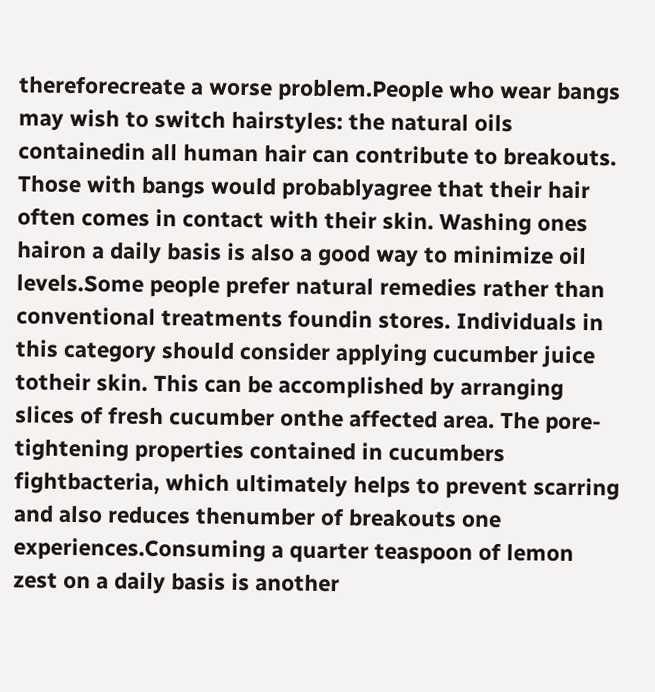thereforecreate a worse problem.People who wear bangs may wish to switch hairstyles: the natural oils containedin all human hair can contribute to breakouts. Those with bangs would probablyagree that their hair often comes in contact with their skin. Washing ones hairon a daily basis is also a good way to minimize oil levels.Some people prefer natural remedies rather than conventional treatments foundin stores. Individuals in this category should consider applying cucumber juice totheir skin. This can be accomplished by arranging slices of fresh cucumber onthe affected area. The pore-tightening properties contained in cucumbers fightbacteria, which ultimately helps to prevent scarring and also reduces thenumber of breakouts one experiences.Consuming a quarter teaspoon of lemon zest on a daily basis is another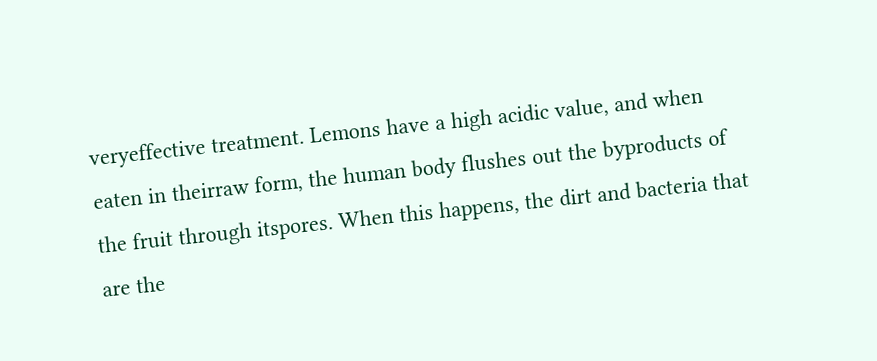veryeffective treatment. Lemons have a high acidic value, and when eaten in theirraw form, the human body flushes out the byproducts of the fruit through itspores. When this happens, the dirt and bacteria that are the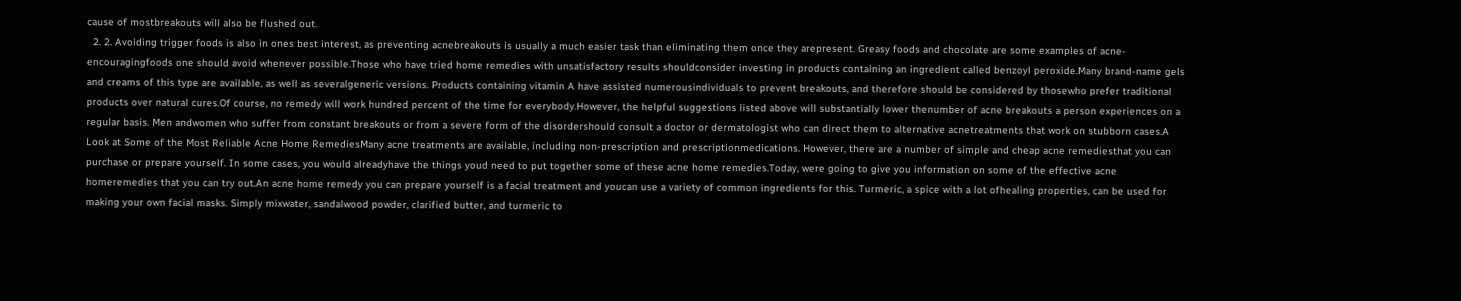cause of mostbreakouts will also be flushed out.
  2. 2. Avoiding trigger foods is also in ones best interest, as preventing acnebreakouts is usually a much easier task than eliminating them once they arepresent. Greasy foods and chocolate are some examples of acne-encouragingfoods one should avoid whenever possible.Those who have tried home remedies with unsatisfactory results shouldconsider investing in products containing an ingredient called benzoyl peroxide.Many brand-name gels and creams of this type are available, as well as severalgeneric versions. Products containing vitamin A have assisted numerousindividuals to prevent breakouts, and therefore should be considered by thosewho prefer traditional products over natural cures.Of course, no remedy will work hundred percent of the time for everybody.However, the helpful suggestions listed above will substantially lower thenumber of acne breakouts a person experiences on a regular basis. Men andwomen who suffer from constant breakouts or from a severe form of the disordershould consult a doctor or dermatologist who can direct them to alternative acnetreatments that work on stubborn cases.A Look at Some of the Most Reliable Acne Home RemediesMany acne treatments are available, including non-prescription and prescriptionmedications. However, there are a number of simple and cheap acne remediesthat you can purchase or prepare yourself. In some cases, you would alreadyhave the things youd need to put together some of these acne home remedies.Today, were going to give you information on some of the effective acne homeremedies that you can try out.An acne home remedy you can prepare yourself is a facial treatment and youcan use a variety of common ingredients for this. Turmeric, a spice with a lot ofhealing properties, can be used for making your own facial masks. Simply mixwater, sandalwood powder, clarified butter, and turmeric to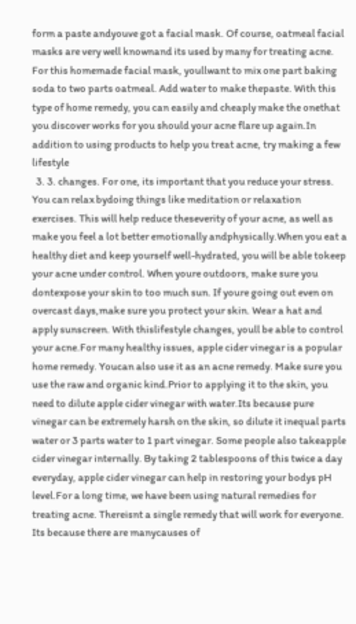form a paste andyouve got a facial mask. Of course, oatmeal facial masks are very well knownand its used by many for treating acne. For this homemade facial mask, youllwant to mix one part baking soda to two parts oatmeal. Add water to make thepaste. With this type of home remedy, you can easily and cheaply make the onethat you discover works for you should your acne flare up again.In addition to using products to help you treat acne, try making a few lifestyle
  3. 3. changes. For one, its important that you reduce your stress. You can relax bydoing things like meditation or relaxation exercises. This will help reduce theseverity of your acne, as well as make you feel a lot better emotionally andphysically.When you eat a healthy diet and keep yourself well-hydrated, you will be able tokeep your acne under control. When youre outdoors, make sure you dontexpose your skin to too much sun. If youre going out even on overcast days,make sure you protect your skin. Wear a hat and apply sunscreen. With thislifestyle changes, youll be able to control your acne.For many healthy issues, apple cider vinegar is a popular home remedy. Youcan also use it as an acne remedy. Make sure you use the raw and organic kind.Prior to applying it to the skin, you need to dilute apple cider vinegar with water.Its because pure vinegar can be extremely harsh on the skin, so dilute it inequal parts water or 3 parts water to 1 part vinegar. Some people also takeapple cider vinegar internally. By taking 2 tablespoons of this twice a day everyday, apple cider vinegar can help in restoring your bodys pH level.For a long time, we have been using natural remedies for treating acne. Thereisnt a single remedy that will work for everyone. Its because there are manycauses of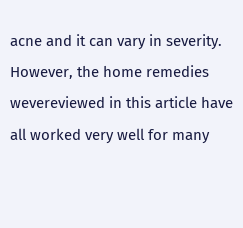acne and it can vary in severity. However, the home remedies wevereviewed in this article have all worked very well for many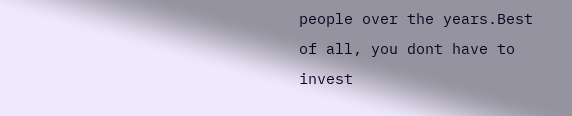people over the years.Best of all, you dont have to invest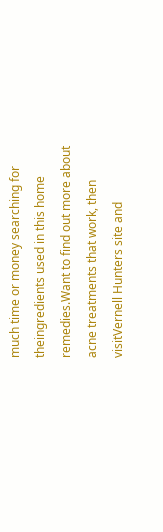much time or money searching for theingredients used in this home remedies.Want to find out more about acne treatments that work, then visitVernell Hunters site and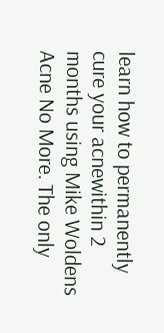learn how to permanently cure your acnewithin 2 months using Mike Woldens Acne No More. The only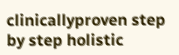clinicallyproven step by step holistic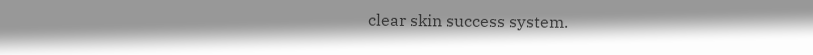clear skin success system.